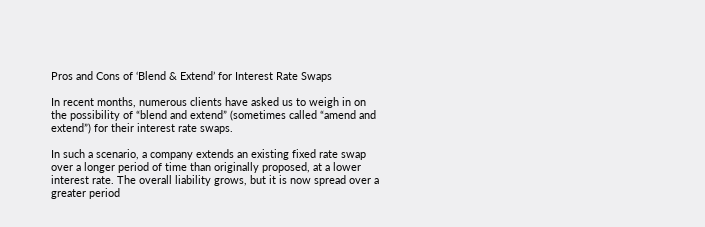Pros and Cons of ‘Blend & Extend’ for Interest Rate Swaps

In recent months, numerous clients have asked us to weigh in on the possibility of “blend and extend” (sometimes called “amend and extend”) for their interest rate swaps.

In such a scenario, a company extends an existing fixed rate swap over a longer period of time than originally proposed, at a lower interest rate. The overall liability grows, but it is now spread over a greater period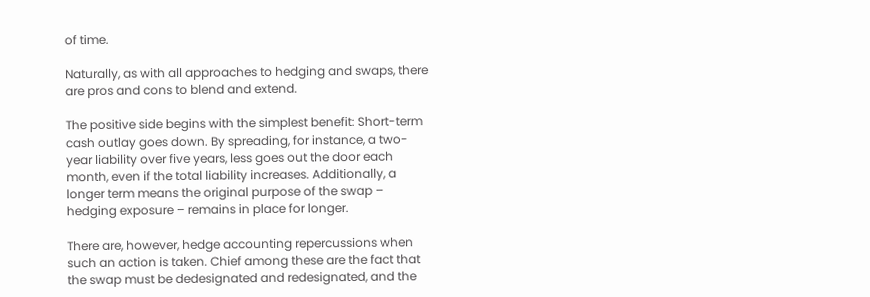of time.

Naturally, as with all approaches to hedging and swaps, there are pros and cons to blend and extend.

The positive side begins with the simplest benefit: Short-term cash outlay goes down. By spreading, for instance, a two-year liability over five years, less goes out the door each month, even if the total liability increases. Additionally, a longer term means the original purpose of the swap – hedging exposure – remains in place for longer.

There are, however, hedge accounting repercussions when such an action is taken. Chief among these are the fact that the swap must be dedesignated and redesignated, and the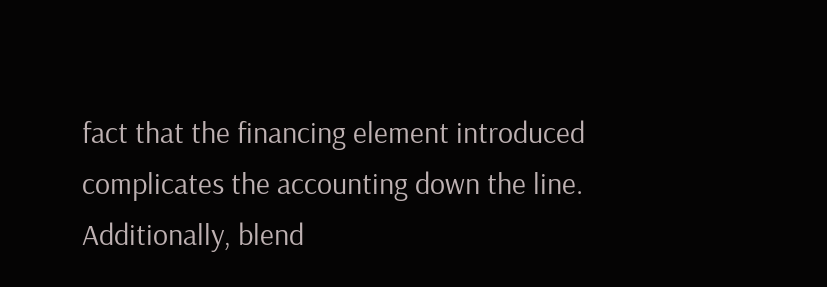fact that the financing element introduced complicates the accounting down the line. Additionally, blend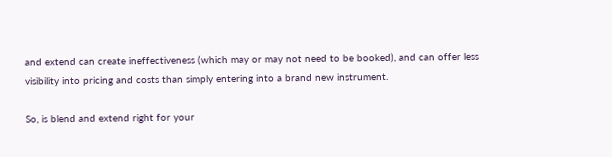and extend can create ineffectiveness (which may or may not need to be booked), and can offer less visibility into pricing and costs than simply entering into a brand new instrument.

So, is blend and extend right for your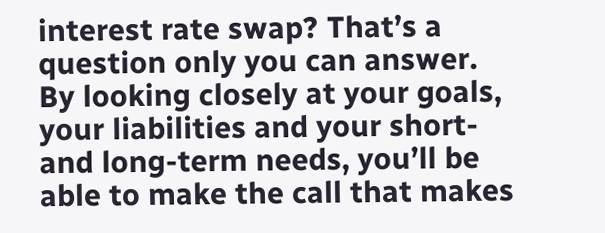interest rate swap? That’s a question only you can answer. By looking closely at your goals, your liabilities and your short- and long-term needs, you’ll be able to make the call that makes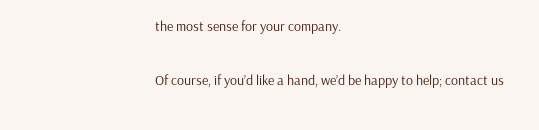the most sense for your company.

Of course, if you’d like a hand, we’d be happy to help; contact us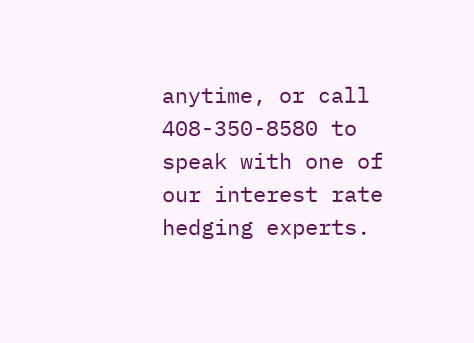anytime, or call 408-350-8580 to speak with one of our interest rate hedging experts.